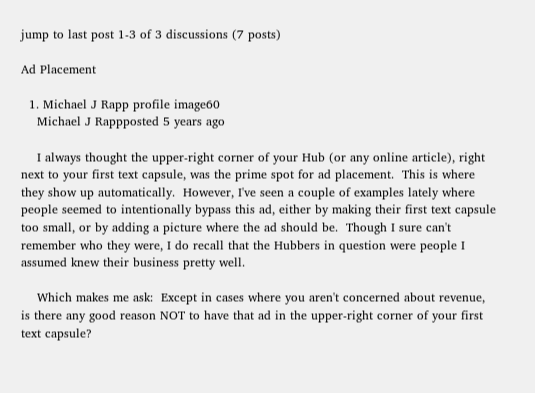jump to last post 1-3 of 3 discussions (7 posts)

Ad Placement

  1. Michael J Rapp profile image60
    Michael J Rappposted 5 years ago

    I always thought the upper-right corner of your Hub (or any online article), right next to your first text capsule, was the prime spot for ad placement.  This is where they show up automatically.  However, I've seen a couple of examples lately where people seemed to intentionally bypass this ad, either by making their first text capsule too small, or by adding a picture where the ad should be.  Though I sure can't remember who they were, I do recall that the Hubbers in question were people I assumed knew their business pretty well.

    Which makes me ask:  Except in cases where you aren't concerned about revenue, is there any good reason NOT to have that ad in the upper-right corner of your first text capsule?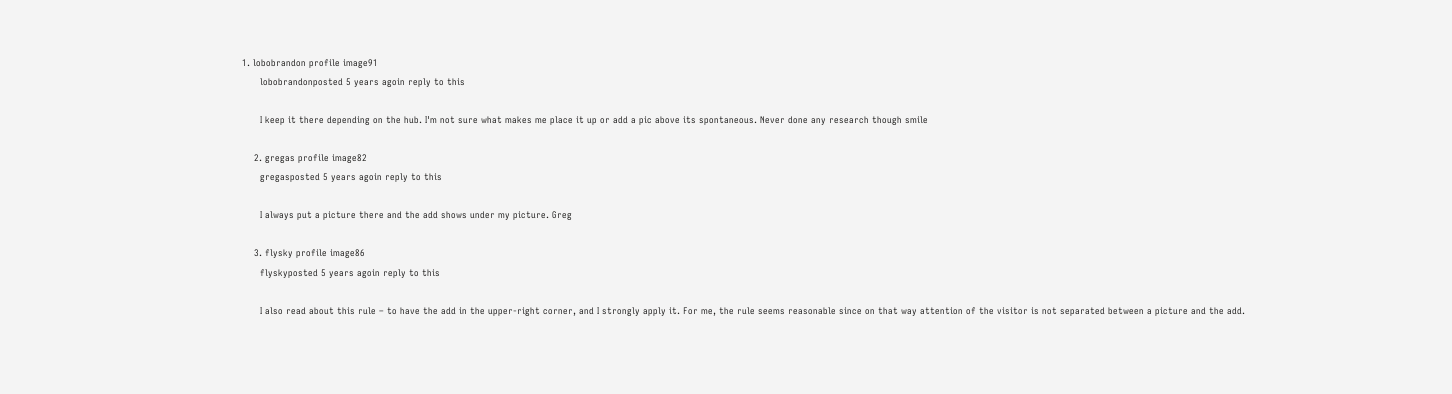1. lobobrandon profile image91
      lobobrandonposted 5 years agoin reply to this

      I keep it there depending on the hub. I'm not sure what makes me place it up or add a pic above its spontaneous. Never done any research though smile

    2. gregas profile image82
      gregasposted 5 years agoin reply to this

      I always put a picture there and the add shows under my picture. Greg

    3. flysky profile image86
      flyskyposted 5 years agoin reply to this

      I also read about this rule – to have the add in the upper-right corner, and I strongly apply it. For me, the rule seems reasonable since on that way attention of the visitor is not separated between a picture and the add.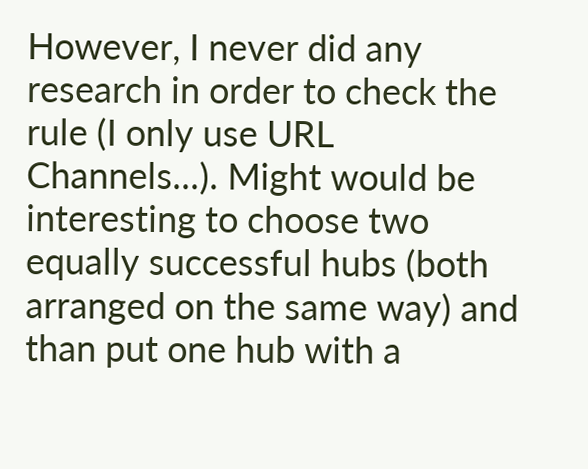However, I never did any research in order to check the rule (I only use URL Channels...). Might would be interesting to choose two equally successful hubs (both arranged on the same way) and than put one hub with a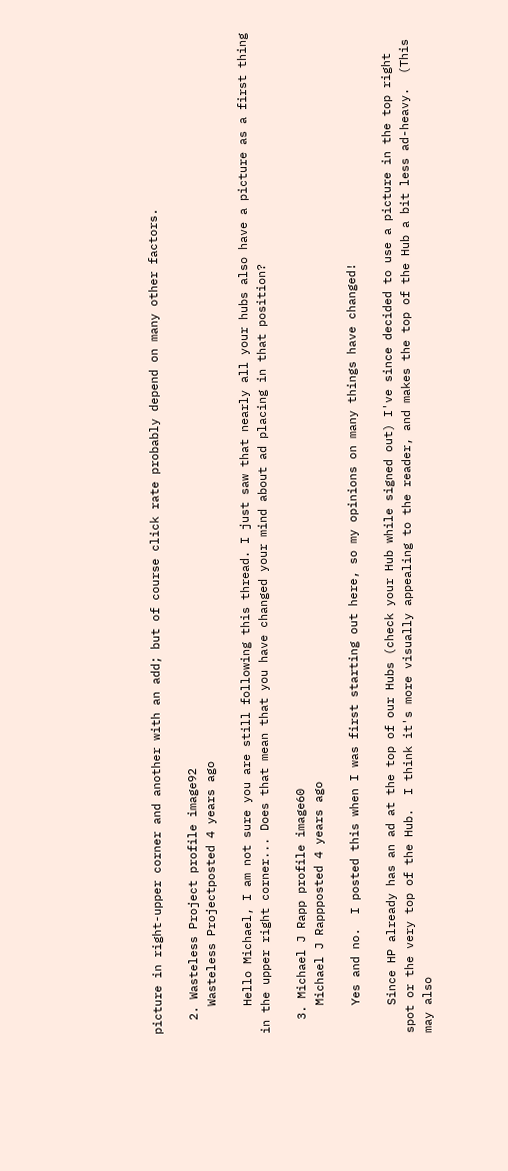picture in right-upper corner and another with an add; but of course click rate probably depend on many other factors.

  2. Wasteless Project profile image92
    Wasteless Projectposted 4 years ago

    Hello Michael, I am not sure you are still following this thread. I just saw that nearly all your hubs also have a picture as a first thing in the upper right corner... Does that mean that you have changed your mind about ad placing in that position?

  3. Michael J Rapp profile image60
    Michael J Rappposted 4 years ago

    Yes and no.  I posted this when I was first starting out here, so my opinions on many things have changed!

    Since HP already has an ad at the top of our Hubs (check your Hub while signed out) I've since decided to use a picture in the top right spot or the very top of the Hub.  I think it's more visually appealing to the reader, and makes the top of the Hub a bit less ad-heavy.  (This may also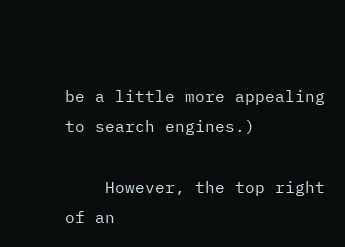be a little more appealing to search engines.)

    However, the top right of an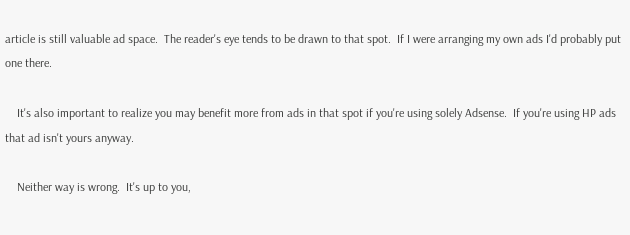article is still valuable ad space.  The reader's eye tends to be drawn to that spot.  If I were arranging my own ads I'd probably put one there.

    It's also important to realize you may benefit more from ads in that spot if you're using solely Adsense.  If you're using HP ads that ad isn't yours anyway.

    Neither way is wrong.  It's up to you,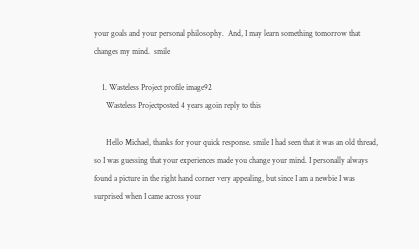your goals and your personal philosophy.  And, I may learn something tomorrow that changes my mind.  smile

    1. Wasteless Project profile image92
      Wasteless Projectposted 4 years agoin reply to this

      Hello Michael, thanks for your quick response. smile I had seen that it was an old thread, so I was guessing that your experiences made you change your mind. I personally always found a picture in the right hand corner very appealing, but since I am a newbie I was surprised when I came across your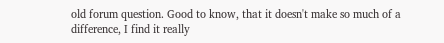old forum question. Good to know, that it doesn't make so much of a difference, I find it really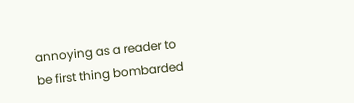annoying as a reader to be first thing bombarded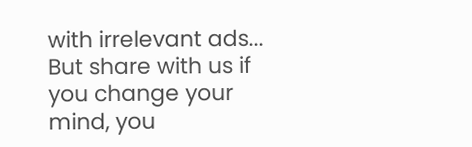with irrelevant ads... But share with us if you change your mind, you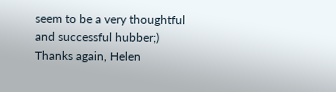seem to be a very thoughtful and successful hubber;) Thanks again, Helen